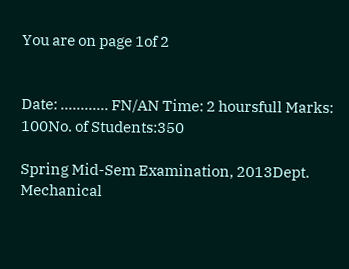You are on page 1of 2


Date: ............ FN/AN Time: 2 hoursfull Marks: 100No. of Students:350

Spring Mid-Sem Examination, 2013Dept. Mechanical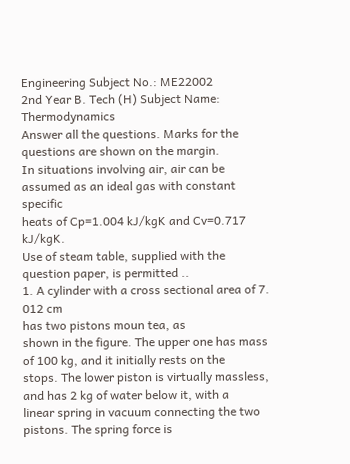Engineering Subject No.: ME22002
2nd Year B. Tech (H) Subject Name: Thermodynamics
Answer all the questions. Marks for the questions are shown on the margin.
In situations involving air, air can be assumed as an ideal gas with constant specific
heats of Cp=1.004 kJ/kgK and Cv=0.717 kJ/kgK.
Use of steam table, supplied with the question paper, is permitted ..
1. A cylinder with a cross sectional area of 7. 012 cm
has two pistons moun tea, as
shown in the figure. The upper one has mass of 100 kg, and it initially rests on the
stops. The lower piston is virtually massless, and has 2 kg of water below it, with a
linear spring in vacuum connecting the two pistons. The spring force is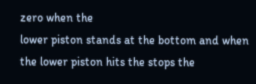zero when the
lower piston stands at the bottom and when the lower piston hits the stops the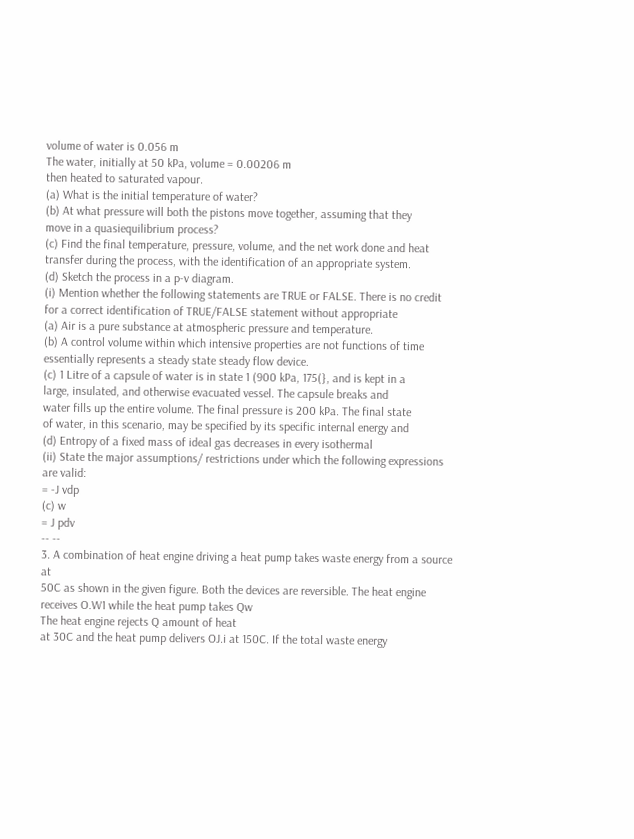volume of water is 0.056 m
The water, initially at 50 kPa, volume = 0.00206 m
then heated to saturated vapour.
(a) What is the initial temperature of water?
(b) At what pressure will both the pistons move together, assuming that they
move in a quasiequilibrium process?
(c) Find the final temperature, pressure, volume, and the net work done and heat
transfer during the process, with the identification of an appropriate system.
(d) Sketch the process in a p-v diagram.
(i) Mention whether the following statements are TRUE or FALSE. There is no credit
for a correct identification of TRUE/FALSE statement without appropriate
(a) Air is a pure substance at atmospheric pressure and temperature.
(b) A control volume within which intensive properties are not functions of time
essentially represents a steady state steady flow device.
(c) 1 Litre of a capsule of water is in state 1 (900 kPa, 175(}, and is kept in a
large, insulated, and otherwise evacuated vessel. The capsule breaks and
water fills up the entire volume. The final pressure is 200 kPa. The final state
of water, in this scenario, may be specified by its specific internal energy and
(d) Entropy of a fixed mass of ideal gas decreases in every isothermal
(ii) State the major assumptions/ restrictions under which the following expressions
are valid:
= -J vdp
(c) w
= J pdv
-- --
3. A combination of heat engine driving a heat pump takes waste energy from a source at
50C as shown in the given figure. Both the devices are reversible. The heat engine
receives O.W1 while the heat pump takes Qw
The heat engine rejects Q amount of heat
at 30C and the heat pump delivers OJ.i at 150C. If the total waste energy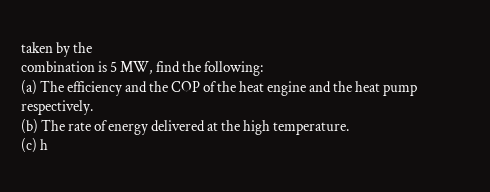taken by the
combination is 5 MW, find the following:
(a) The efficiency and the COP of the heat engine and the heat pump respectively.
(b) The rate of energy delivered at the high temperature.
(c) h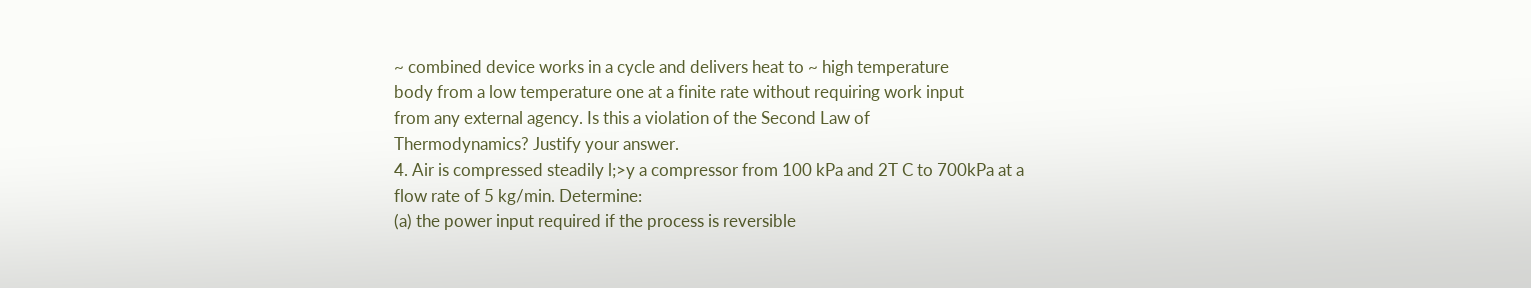~ combined device works in a cycle and delivers heat to ~ high temperature
body from a low temperature one at a finite rate without requiring work input
from any external agency. Is this a violation of the Second Law of
Thermodynamics? Justify your answer.
4. Air is compressed steadily l;>y a compressor from 100 kPa and 2T C to 700kPa at a
flow rate of 5 kg/min. Determine:
(a) the power input required if the process is reversible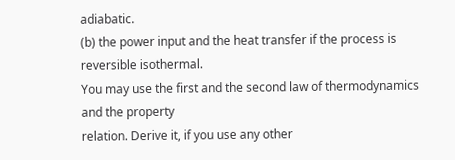adiabatic.
(b) the power input and the heat transfer if the process is reversible isothermal.
You may use the first and the second law of thermodynamics and the property
relation. Derive it, if you use any other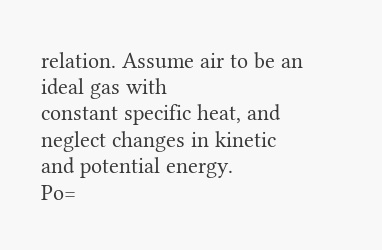relation. Assume air to be an ideal gas with
constant specific heat, and neglect changes in kinetic and potential energy.
Po=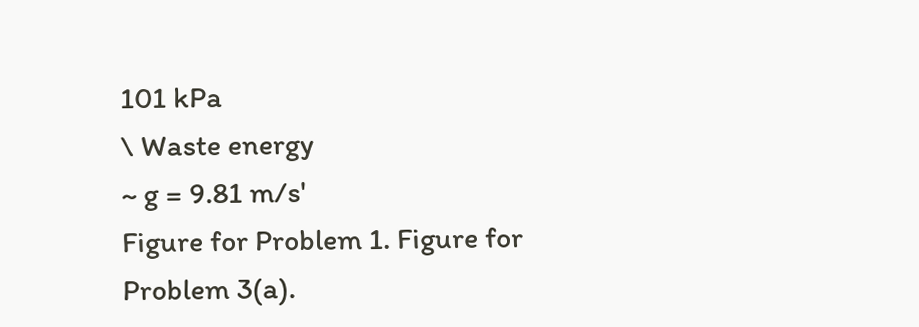101 kPa
\ Waste energy
~ g = 9.81 m/s'
Figure for Problem 1. Figure for Problem 3(a).